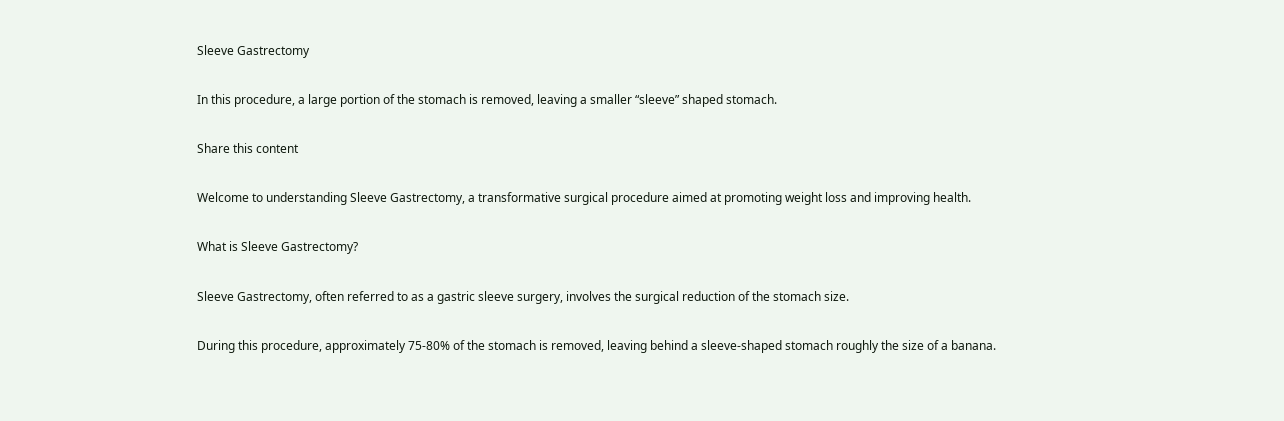Sleeve Gastrectomy

In this procedure, a large portion of the stomach is removed, leaving a smaller “sleeve” shaped stomach.

Share this content

Welcome to understanding Sleeve Gastrectomy, a transformative surgical procedure aimed at promoting weight loss and improving health.

What is Sleeve Gastrectomy?

Sleeve Gastrectomy, often referred to as a gastric sleeve surgery, involves the surgical reduction of the stomach size.

During this procedure, approximately 75-80% of the stomach is removed, leaving behind a sleeve-shaped stomach roughly the size of a banana.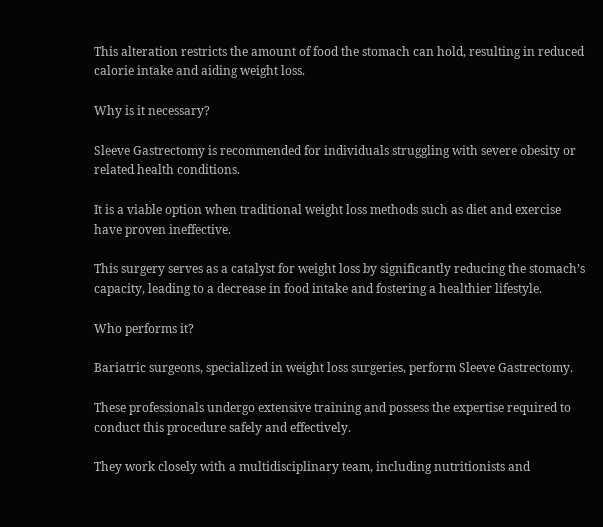This alteration restricts the amount of food the stomach can hold, resulting in reduced calorie intake and aiding weight loss.

Why is it necessary?

Sleeve Gastrectomy is recommended for individuals struggling with severe obesity or related health conditions.

It is a viable option when traditional weight loss methods such as diet and exercise have proven ineffective.

This surgery serves as a catalyst for weight loss by significantly reducing the stomach’s capacity, leading to a decrease in food intake and fostering a healthier lifestyle.

Who performs it?

Bariatric surgeons, specialized in weight loss surgeries, perform Sleeve Gastrectomy.

These professionals undergo extensive training and possess the expertise required to conduct this procedure safely and effectively.

They work closely with a multidisciplinary team, including nutritionists and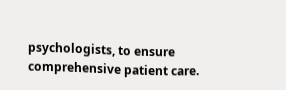psychologists, to ensure comprehensive patient care.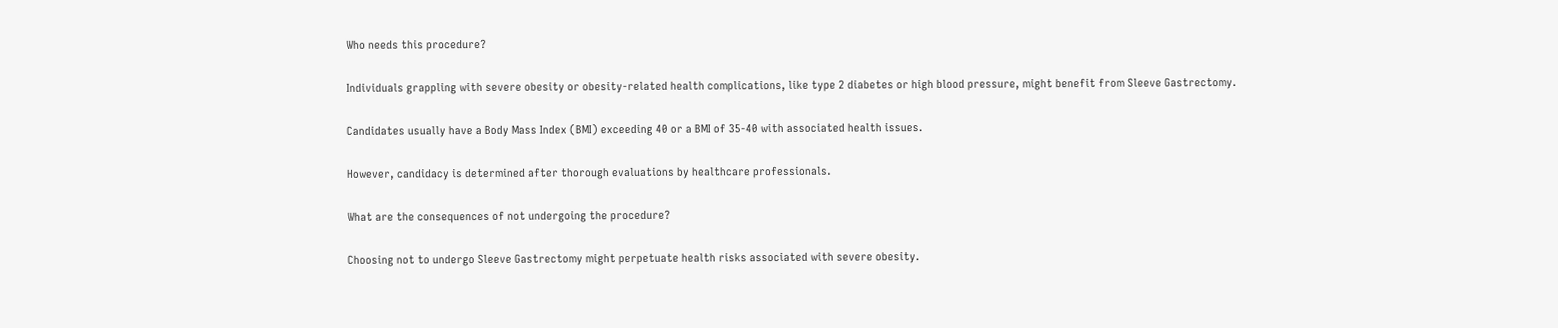Who needs this procedure?

Individuals grappling with severe obesity or obesity-related health complications, like type 2 diabetes or high blood pressure, might benefit from Sleeve Gastrectomy.

Candidates usually have a Body Mass Index (BMI) exceeding 40 or a BMI of 35-40 with associated health issues.

However, candidacy is determined after thorough evaluations by healthcare professionals.

What are the consequences of not undergoing the procedure?

Choosing not to undergo Sleeve Gastrectomy might perpetuate health risks associated with severe obesity.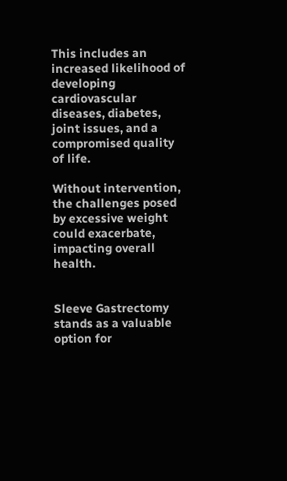This includes an increased likelihood of developing cardiovascular diseases, diabetes, joint issues, and a compromised quality of life.

Without intervention, the challenges posed by excessive weight could exacerbate, impacting overall health.


Sleeve Gastrectomy stands as a valuable option for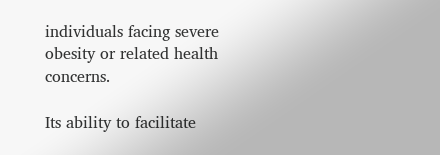individuals facing severe obesity or related health concerns.

Its ability to facilitate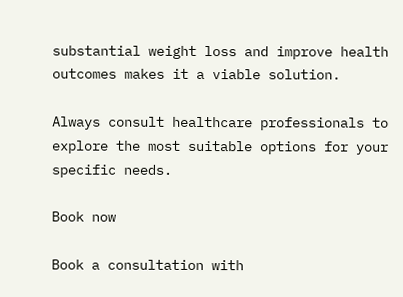substantial weight loss and improve health outcomes makes it a viable solution.

Always consult healthcare professionals to explore the most suitable options for your specific needs.

Book now

Book a consultation with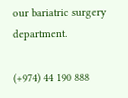our bariatric surgery department.

(+974) 44 190 888